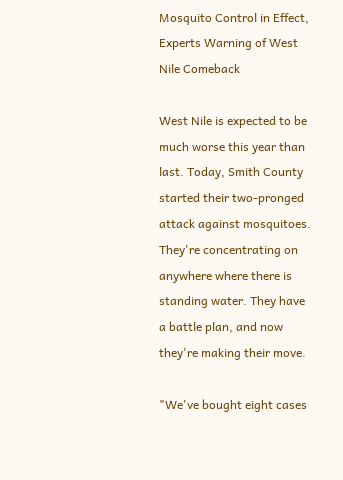Mosquito Control in Effect, Experts Warning of West Nile Comeback

West Nile is expected to be much worse this year than last. Today, Smith County started their two-pronged attack against mosquitoes. They're concentrating on anywhere where there is standing water. They have a battle plan, and now they're making their move.

"We've bought eight cases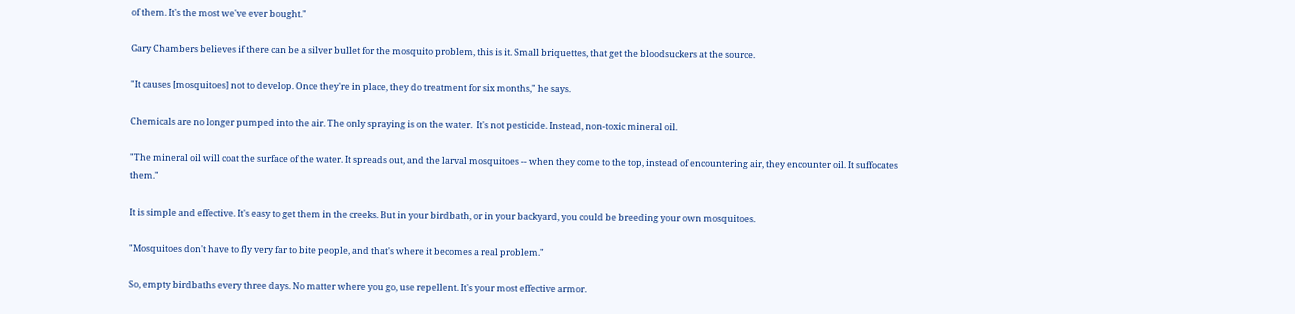of them. It's the most we've ever bought."

Gary Chambers believes if there can be a silver bullet for the mosquito problem, this is it. Small briquettes, that get the bloodsuckers at the source.

"It causes [mosquitoes] not to develop. Once they're in place, they do treatment for six months," he says.

Chemicals are no longer pumped into the air. The only spraying is on the water.  It's not pesticide. Instead, non-toxic mineral oil.

"The mineral oil will coat the surface of the water. It spreads out, and the larval mosquitoes -- when they come to the top, instead of encountering air, they encounter oil. It suffocates them."

It is simple and effective. It's easy to get them in the creeks. But in your birdbath, or in your backyard, you could be breeding your own mosquitoes.

"Mosquitoes don't have to fly very far to bite people, and that's where it becomes a real problem."

So, empty birdbaths every three days. No matter where you go, use repellent. It's your most effective armor.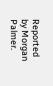Reported by Morgan Palmer.